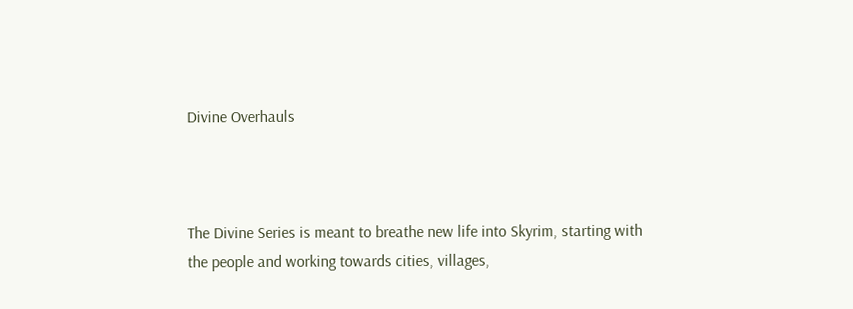Divine Overhauls



The Divine Series is meant to breathe new life into Skyrim, starting with the people and working towards cities, villages,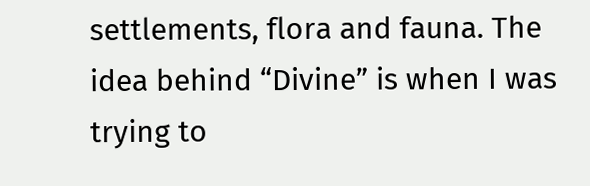settlements, flora and fauna. The idea behind “Divine” is when I was trying to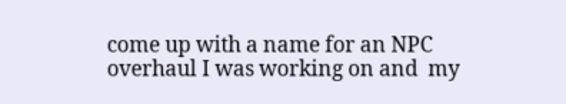come up with a name for an NPC overhaul I was working on and  my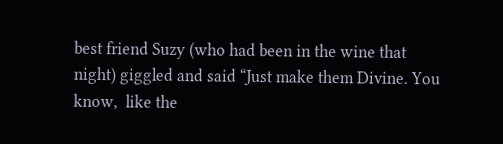best friend Suzy (who had been in the wine that night) giggled and said “Just make them Divine. You know,  like the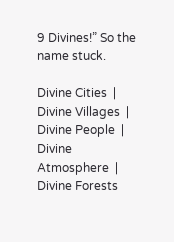9 Divines!” So the name stuck.

Divine Cities  |  Divine Villages  | Divine People  | Divine Atmosphere  |   Divine Forests